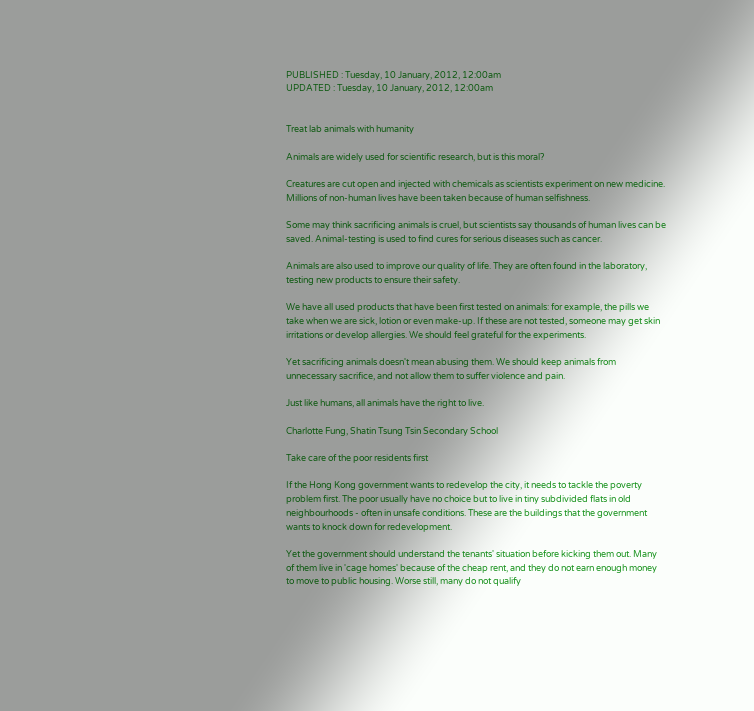PUBLISHED : Tuesday, 10 January, 2012, 12:00am
UPDATED : Tuesday, 10 January, 2012, 12:00am


Treat lab animals with humanity

Animals are widely used for scientific research, but is this moral?

Creatures are cut open and injected with chemicals as scientists experiment on new medicine. Millions of non-human lives have been taken because of human selfishness.

Some may think sacrificing animals is cruel, but scientists say thousands of human lives can be saved. Animal-testing is used to find cures for serious diseases such as cancer.

Animals are also used to improve our quality of life. They are often found in the laboratory, testing new products to ensure their safety.

We have all used products that have been first tested on animals: for example, the pills we take when we are sick, lotion or even make-up. If these are not tested, someone may get skin irritations or develop allergies. We should feel grateful for the experiments.

Yet sacrificing animals doesn't mean abusing them. We should keep animals from unnecessary sacrifice, and not allow them to suffer violence and pain.

Just like humans, all animals have the right to live.

Charlotte Fung, Shatin Tsung Tsin Secondary School

Take care of the poor residents first

If the Hong Kong government wants to redevelop the city, it needs to tackle the poverty problem first. The poor usually have no choice but to live in tiny subdivided flats in old neighbourhoods - often in unsafe conditions. These are the buildings that the government wants to knock down for redevelopment.

Yet the government should understand the tenants' situation before kicking them out. Many of them live in 'cage homes' because of the cheap rent, and they do not earn enough money to move to public housing. Worse still, many do not qualify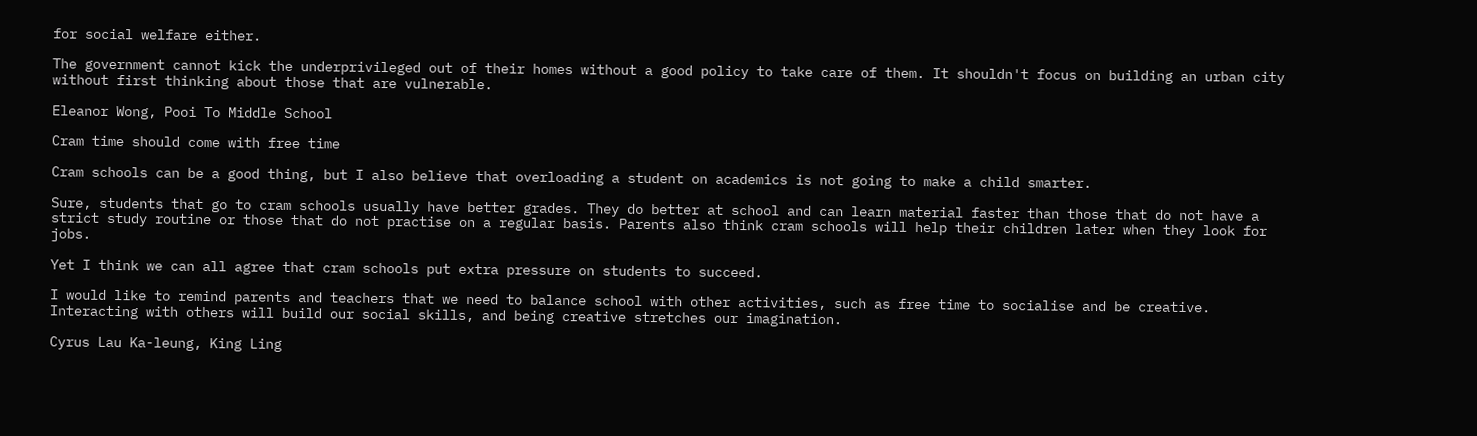for social welfare either.

The government cannot kick the underprivileged out of their homes without a good policy to take care of them. It shouldn't focus on building an urban city without first thinking about those that are vulnerable.

Eleanor Wong, Pooi To Middle School

Cram time should come with free time

Cram schools can be a good thing, but I also believe that overloading a student on academics is not going to make a child smarter.

Sure, students that go to cram schools usually have better grades. They do better at school and can learn material faster than those that do not have a strict study routine or those that do not practise on a regular basis. Parents also think cram schools will help their children later when they look for jobs.

Yet I think we can all agree that cram schools put extra pressure on students to succeed.

I would like to remind parents and teachers that we need to balance school with other activities, such as free time to socialise and be creative. Interacting with others will build our social skills, and being creative stretches our imagination.

Cyrus Lau Ka-leung, King Ling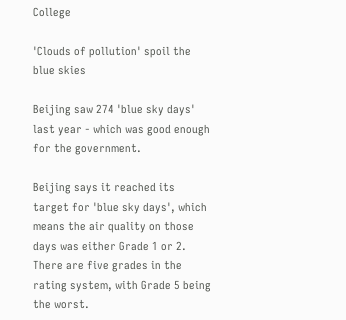College

'Clouds of pollution' spoil the blue skies

Beijing saw 274 'blue sky days' last year - which was good enough for the government.

Beijing says it reached its target for 'blue sky days', which means the air quality on those days was either Grade 1 or 2. There are five grades in the rating system, with Grade 5 being the worst.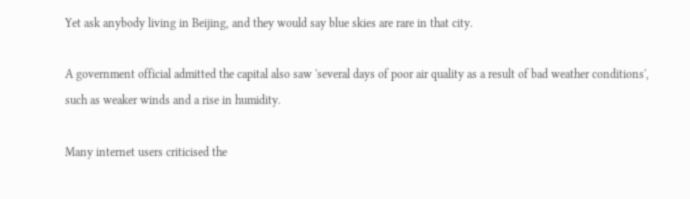Yet ask anybody living in Beijing, and they would say blue skies are rare in that city.

A government official admitted the capital also saw 'several days of poor air quality as a result of bad weather conditions', such as weaker winds and a rise in humidity.

Many internet users criticised the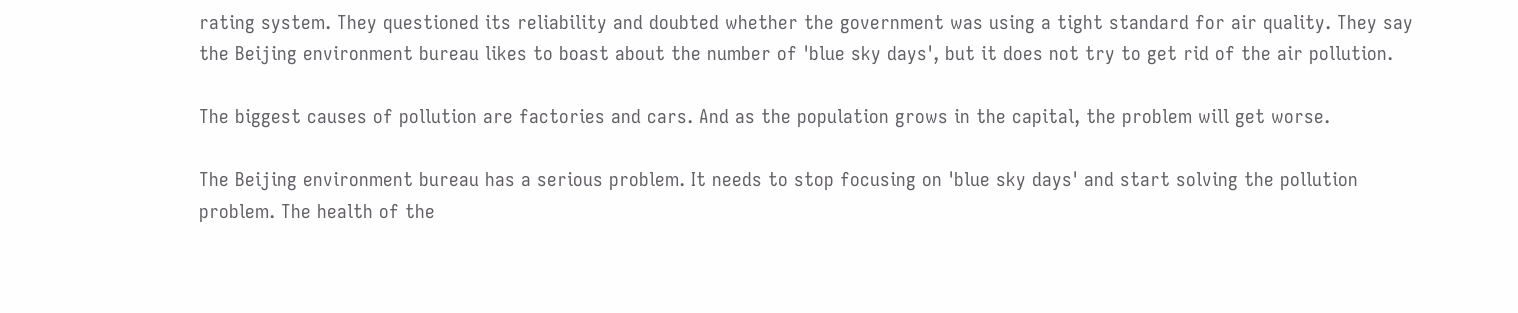rating system. They questioned its reliability and doubted whether the government was using a tight standard for air quality. They say the Beijing environment bureau likes to boast about the number of 'blue sky days', but it does not try to get rid of the air pollution.

The biggest causes of pollution are factories and cars. And as the population grows in the capital, the problem will get worse.

The Beijing environment bureau has a serious problem. It needs to stop focusing on 'blue sky days' and start solving the pollution problem. The health of the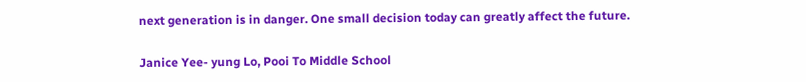next generation is in danger. One small decision today can greatly affect the future.

Janice Yee- yung Lo, Pooi To Middle School